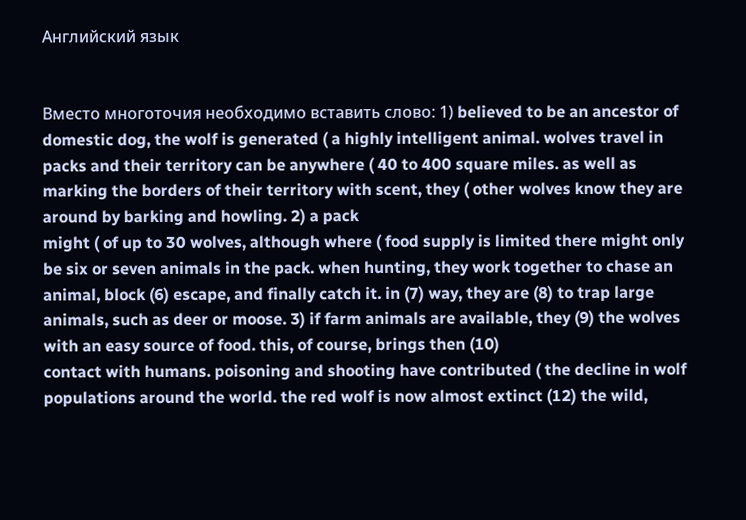Английский язык


Вместо многоточия необходимо вставить слово: 1) believed to be an ancestor of domestic dog, the wolf is generated ( a highly intelligent animal. wolves travel in packs and their territory can be anywhere ( 40 to 400 square miles. as well as marking the borders of their territory with scent, they ( other wolves know they are around by barking and howling. 2) a pack
might ( of up to 30 wolves, although where ( food supply is limited there might only be six or seven animals in the pack. when hunting, they work together to chase an animal, block (6) escape, and finally catch it. in (7) way, they are (8) to trap large animals, such as deer or moose. 3) if farm animals are available, they (9) the wolves with an easy source of food. this, of course, brings then (10)
contact with humans. poisoning and shooting have contributed ( the decline in wolf populations around the world. the red wolf is now almost extinct (12) the wild,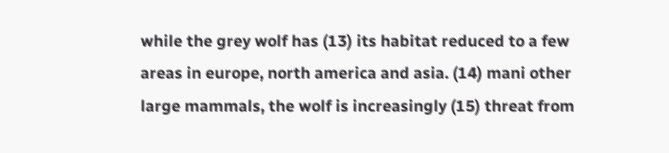while the grey wolf has (13) its habitat reduced to a few areas in europe, north america and asia. (14) mani other large mammals, the wolf is increasingly (15) threat from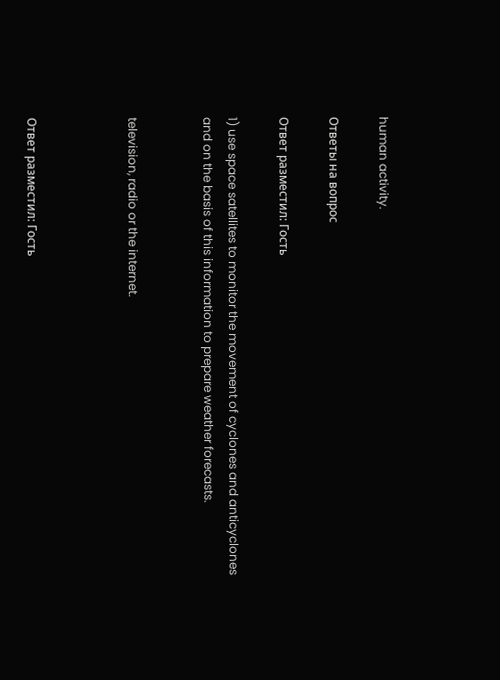human activity.

Ответы на вопрос

Ответ разместил: Гость

1) use space satellites to monitor the movement of cyclones and anticyclones and on the basis of this information to prepare weather forecasts.


television, radio or the internet.



Ответ разместил: Гость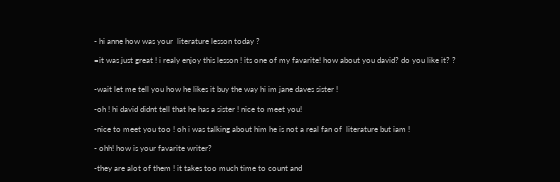- hi anne how was your  literature lesson today ?

=it was just great ! i realy enjoy this lesson ! its one of my favarite! how about you david? do you like it? ?


-wait let me tell you how he likes it buy the way hi im jane daves sister !

-oh ! hi david didnt tell that he has a sister ! nice to meet you!

-nice to meet you too ! oh i was talking about him he is not a real fan of  literature but iam !

- ohh! how is your favarite writer?

-they are alot of them ! it takes too much time to count and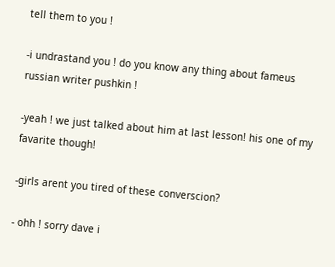tell them to you !

-i undrastand you ! do you know any thing about fameus russian writer pushkin !

-yeah ! we just talked about him at last lesson! his one of my favarite though!

-girls arent you tired of these converscion?

- ohh ! sorry dave i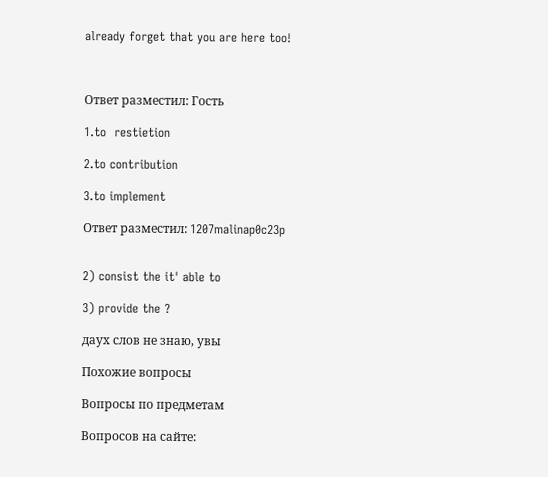already forget that you are here too!



Ответ разместил: Гость

1.to  restietion

2.to contribution

3.to implement

Ответ разместил: 1207malinap0c23p


2) consist the it' able to

3) provide the ?

даух слов не знаю, увы

Похожие вопросы

Вопросы по предметам

Вопросов на сайте: